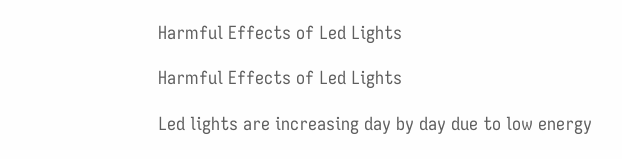Harmful Effects of Led Lights

Harmful Effects of Led Lights

Led lights are increasing day by day due to low energy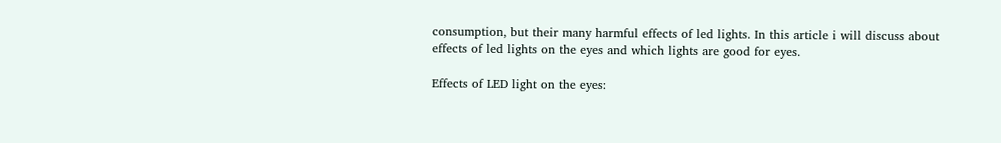consumption, but their many harmful effects of led lights. In this article i will discuss about effects of led lights on the eyes and which lights are good for eyes.

Effects of LED light on the eyes: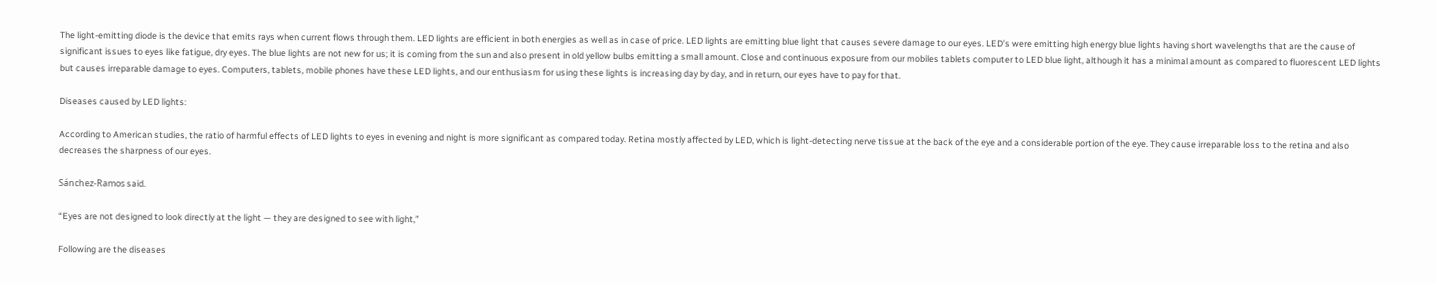The light-emitting diode is the device that emits rays when current flows through them. LED lights are efficient in both energies as well as in case of price. LED lights are emitting blue light that causes severe damage to our eyes. LED’s were emitting high energy blue lights having short wavelengths that are the cause of significant issues to eyes like fatigue, dry eyes. The blue lights are not new for us; it is coming from the sun and also present in old yellow bulbs emitting a small amount. Close and continuous exposure from our mobiles tablets computer to LED blue light, although it has a minimal amount as compared to fluorescent LED lights but causes irreparable damage to eyes. Computers, tablets, mobile phones have these LED lights, and our enthusiasm for using these lights is increasing day by day, and in return, our eyes have to pay for that.

Diseases caused by LED lights:

According to American studies, the ratio of harmful effects of LED lights to eyes in evening and night is more significant as compared today. Retina mostly affected by LED, which is light-detecting nerve tissue at the back of the eye and a considerable portion of the eye. They cause irreparable loss to the retina and also decreases the sharpness of our eyes.

Sánchez-Ramos said.

“Eyes are not designed to look directly at the light — they are designed to see with light,”

Following are the diseases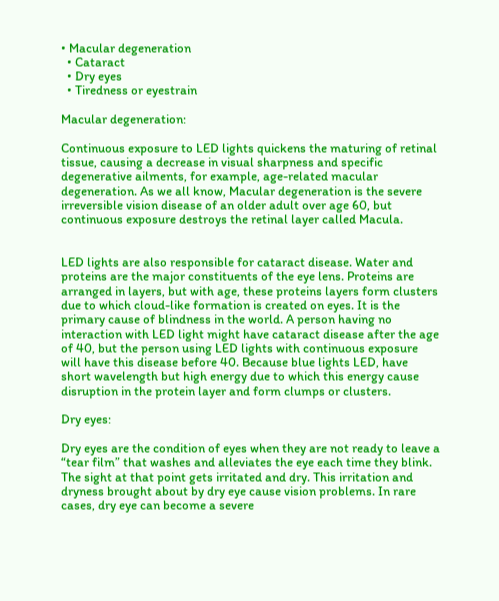• Macular degeneration
  • Cataract
  • Dry eyes
  • Tiredness or eyestrain

Macular degeneration:

Continuous exposure to LED lights quickens the maturing of retinal tissue, causing a decrease in visual sharpness and specific degenerative ailments, for example, age-related macular degeneration. As we all know, Macular degeneration is the severe irreversible vision disease of an older adult over age 60, but continuous exposure destroys the retinal layer called Macula.


LED lights are also responsible for cataract disease. Water and proteins are the major constituents of the eye lens. Proteins are arranged in layers, but with age, these proteins layers form clusters due to which cloud-like formation is created on eyes. It is the primary cause of blindness in the world. A person having no interaction with LED light might have cataract disease after the age of 40, but the person using LED lights with continuous exposure will have this disease before 40. Because blue lights LED, have short wavelength but high energy due to which this energy cause disruption in the protein layer and form clumps or clusters.

Dry eyes:

Dry eyes are the condition of eyes when they are not ready to leave a “tear film” that washes and alleviates the eye each time they blink. The sight at that point gets irritated and dry. This irritation and dryness brought about by dry eye cause vision problems. In rare cases, dry eye can become a severe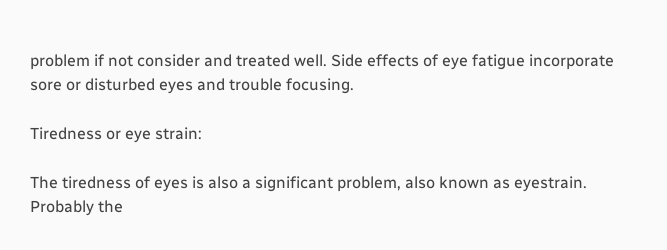problem if not consider and treated well. Side effects of eye fatigue incorporate sore or disturbed eyes and trouble focusing.

Tiredness or eye strain:

The tiredness of eyes is also a significant problem, also known as eyestrain. Probably the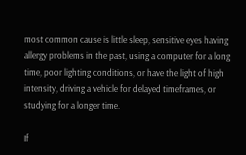most common cause is little sleep, sensitive eyes having allergy problems in the past, using a computer for a long time, poor lighting conditions, or have the light of high intensity, driving a vehicle for delayed timeframes, or studying for a longer time.

If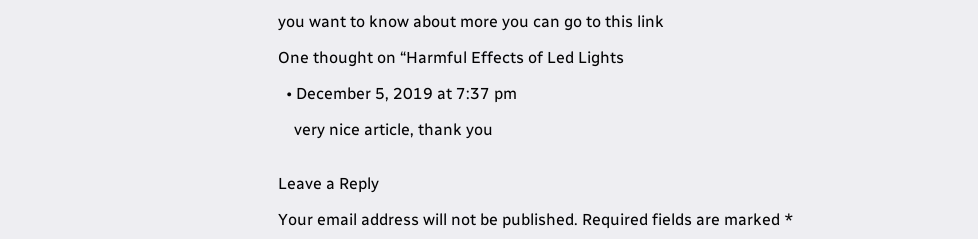you want to know about more you can go to this link

One thought on “Harmful Effects of Led Lights

  • December 5, 2019 at 7:37 pm

    very nice article, thank you


Leave a Reply

Your email address will not be published. Required fields are marked *